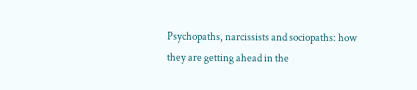Psychopaths, narcissists and sociopaths: how they are getting ahead in the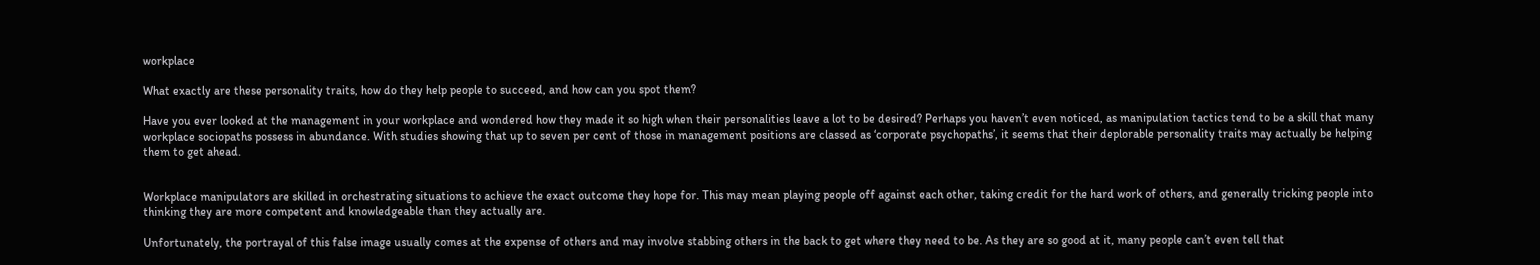workplace

What exactly are these personality traits, how do they help people to succeed, and how can you spot them?

Have you ever looked at the management in your workplace and wondered how they made it so high when their personalities leave a lot to be desired? Perhaps you haven’t even noticed, as manipulation tactics tend to be a skill that many workplace sociopaths possess in abundance. With studies showing that up to seven per cent of those in management positions are classed as ‘corporate psychopaths’, it seems that their deplorable personality traits may actually be helping them to get ahead.


Workplace manipulators are skilled in orchestrating situations to achieve the exact outcome they hope for. This may mean playing people off against each other, taking credit for the hard work of others, and generally tricking people into thinking they are more competent and knowledgeable than they actually are.

Unfortunately, the portrayal of this false image usually comes at the expense of others and may involve stabbing others in the back to get where they need to be. As they are so good at it, many people can’t even tell that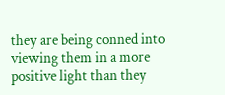they are being conned into viewing them in a more positive light than they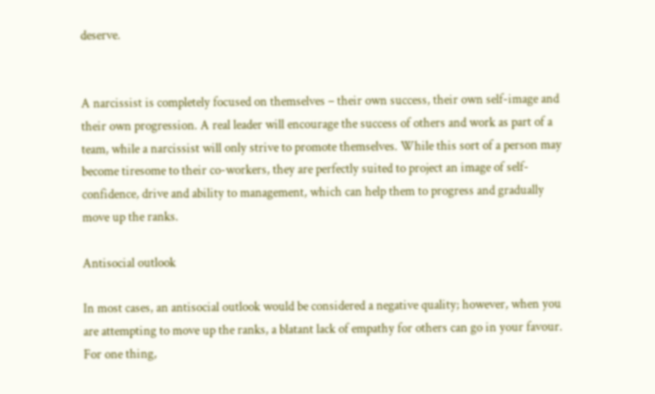deserve.


A narcissist is completely focused on themselves – their own success, their own self-image and their own progression. A real leader will encourage the success of others and work as part of a team, while a narcissist will only strive to promote themselves. While this sort of a person may become tiresome to their co-workers, they are perfectly suited to project an image of self-confidence, drive and ability to management, which can help them to progress and gradually move up the ranks.

Antisocial outlook

In most cases, an antisocial outlook would be considered a negative quality; however, when you are attempting to move up the ranks, a blatant lack of empathy for others can go in your favour. For one thing,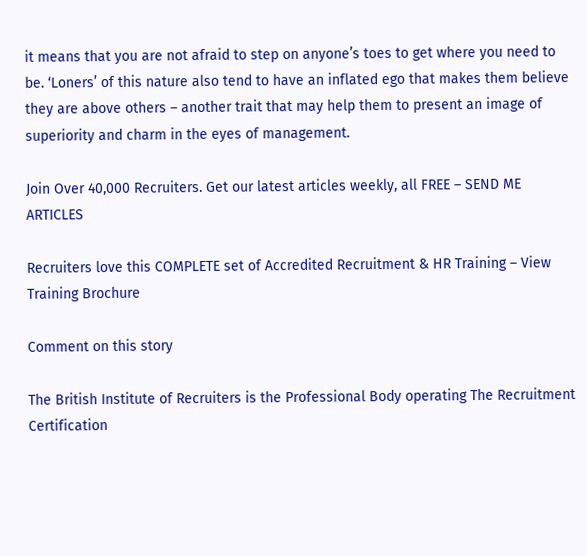it means that you are not afraid to step on anyone’s toes to get where you need to be. ‘Loners’ of this nature also tend to have an inflated ego that makes them believe they are above others – another trait that may help them to present an image of superiority and charm in the eyes of management.

Join Over 40,000 Recruiters. Get our latest articles weekly, all FREE – SEND ME ARTICLES

Recruiters love this COMPLETE set of Accredited Recruitment & HR Training – View Training Brochure

Comment on this story

The British Institute of Recruiters is the Professional Body operating The Recruitment Certification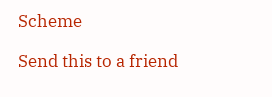Scheme

Send this to a friend